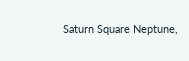Saturn Square Neptune,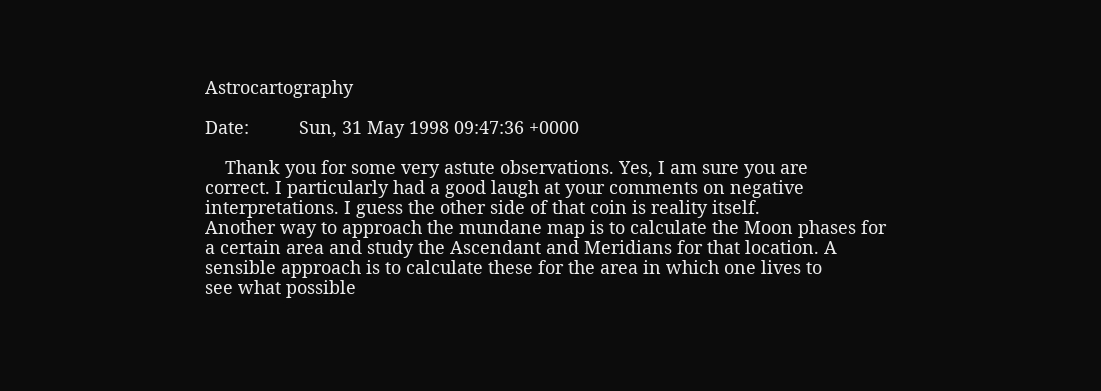Astrocartography

Date:          Sun, 31 May 1998 09:47:36 +0000

    Thank you for some very astute observations. Yes, I am sure you are
correct. I particularly had a good laugh at your comments on negative
interpretations. I guess the other side of that coin is reality itself.
Another way to approach the mundane map is to calculate the Moon phases for
a certain area and study the Ascendant and Meridians for that location. A
sensible approach is to calculate these for the area in which one lives to
see what possible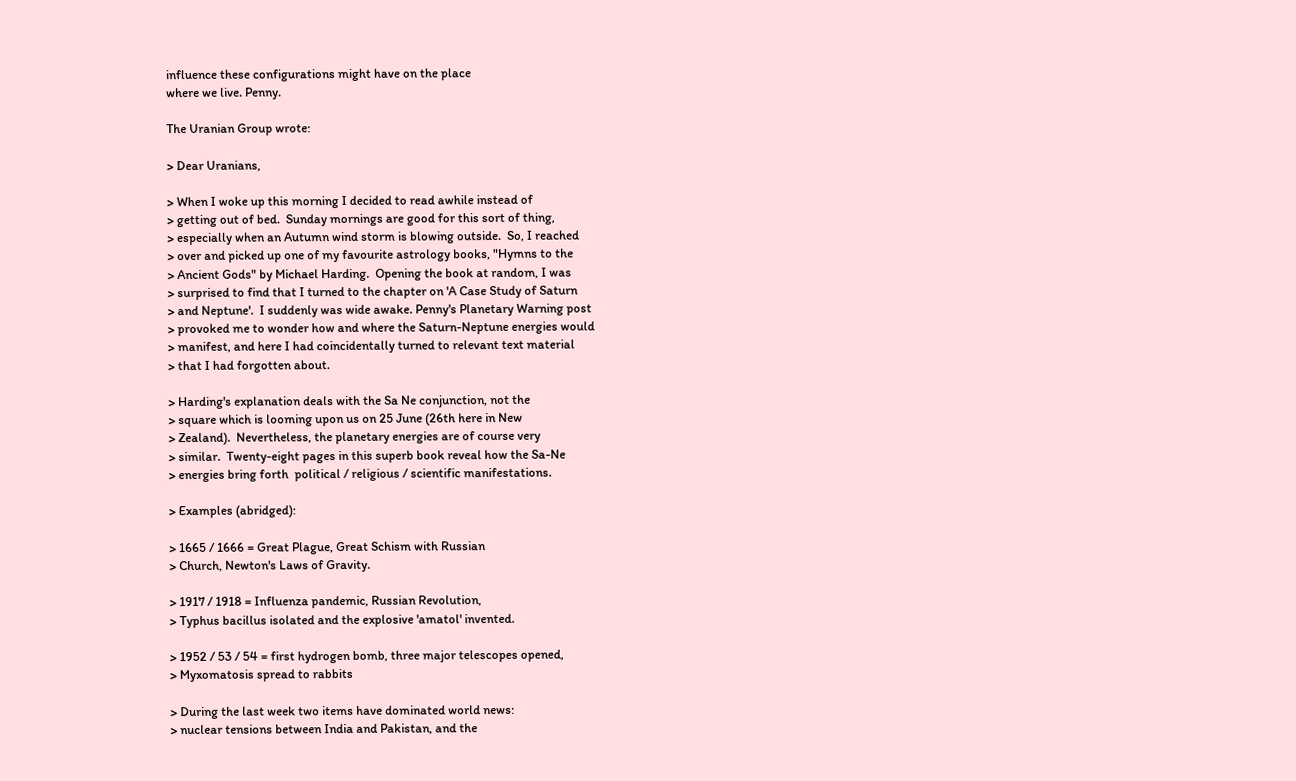influence these configurations might have on the place
where we live. Penny.

The Uranian Group wrote:

> Dear Uranians,

> When I woke up this morning I decided to read awhile instead of
> getting out of bed.  Sunday mornings are good for this sort of thing,
> especially when an Autumn wind storm is blowing outside.  So, I reached
> over and picked up one of my favourite astrology books, "Hymns to the
> Ancient Gods" by Michael Harding.  Opening the book at random, I was
> surprised to find that I turned to the chapter on 'A Case Study of Saturn
> and Neptune'.  I suddenly was wide awake. Penny's Planetary Warning post
> provoked me to wonder how and where the Saturn-Neptune energies would
> manifest, and here I had coincidentally turned to relevant text material
> that I had forgotten about.

> Harding's explanation deals with the Sa Ne conjunction, not the
> square which is looming upon us on 25 June (26th here in New
> Zealand).  Nevertheless, the planetary energies are of course very
> similar.  Twenty-eight pages in this superb book reveal how the Sa-Ne
> energies bring forth  political / religious / scientific manifestations.

> Examples (abridged):

> 1665 / 1666 = Great Plague, Great Schism with Russian
> Church, Newton's Laws of Gravity.

> 1917 / 1918 = Influenza pandemic, Russian Revolution,
> Typhus bacillus isolated and the explosive 'amatol' invented.

> 1952 / 53 / 54 = first hydrogen bomb, three major telescopes opened,
> Myxomatosis spread to rabbits

> During the last week two items have dominated world news:
> nuclear tensions between India and Pakistan, and the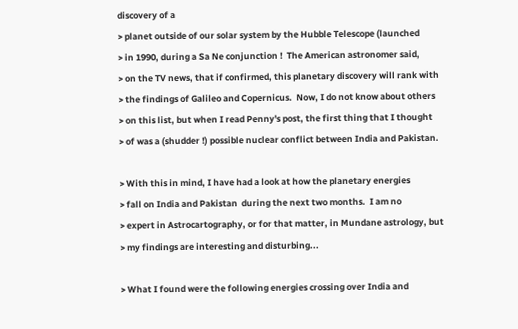discovery of a
> planet outside of our solar system by the Hubble Telescope (launched
> in 1990, during a Sa Ne conjunction !  The American astronomer said,
> on the TV news, that if confirmed, this planetary discovery will rank with
> the findings of Galileo and Copernicus.  Now, I do not know about others
> on this list, but when I read Penny's post, the first thing that I thought
> of was a (shudder !) possible nuclear conflict between India and Pakistan.

> With this in mind, I have had a look at how the planetary energies
> fall on India and Pakistan  during the next two months.  I am no
> expert in Astrocartography, or for that matter, in Mundane astrology, but
> my findings are interesting and disturbing...

> What I found were the following energies crossing over India and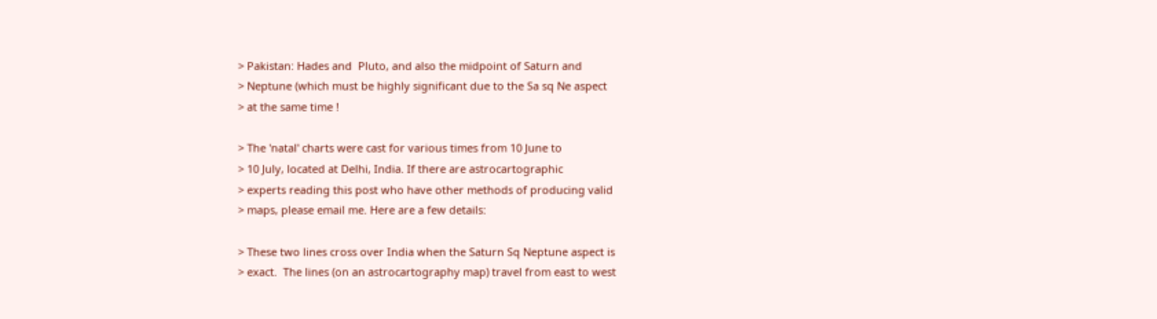> Pakistan: Hades and  Pluto, and also the midpoint of Saturn and
> Neptune (which must be highly significant due to the Sa sq Ne aspect
> at the same time !

> The 'natal' charts were cast for various times from 10 June to
> 10 July, located at Delhi, India. If there are astrocartographic
> experts reading this post who have other methods of producing valid
> maps, please email me. Here are a few details:

> These two lines cross over India when the Saturn Sq Neptune aspect is
> exact.  The lines (on an astrocartography map) travel from east to west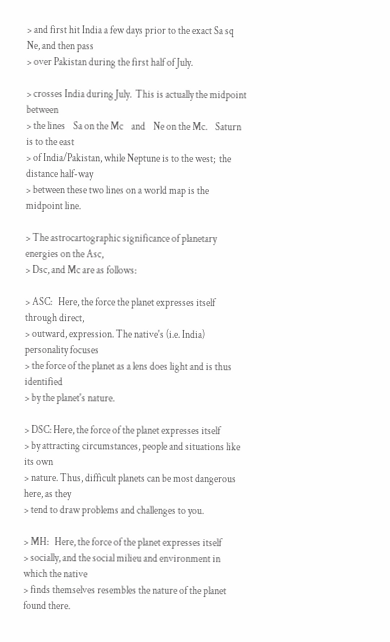> and first hit India a few days prior to the exact Sa sq Ne, and then pass
> over Pakistan during the first half of July.

> crosses India during July.  This is actually the midpoint between
> the lines    Sa on the Mc    and    Ne on the Mc.    Saturn is to the east
> of India/Pakistan, while Neptune is to the west;  the distance half-way
> between these two lines on a world map is the midpoint line.

> The astrocartographic significance of planetary energies on the Asc,
> Dsc, and Mc are as follows:

> ASC:   Here, the force the planet expresses itself through direct,
> outward, expression. The native's (i.e. India)  personality focuses
> the force of the planet as a lens does light and is thus identified
> by the planet's nature.

> DSC: Here, the force of the planet expresses itself
> by attracting circumstances, people and situations like its own
> nature. Thus, difficult planets can be most dangerous here, as they
> tend to draw problems and challenges to you.

> MH:   Here, the force of the planet expresses itself
> socially, and the social milieu and environment in which the native
> finds themselves resembles the nature of the planet found there.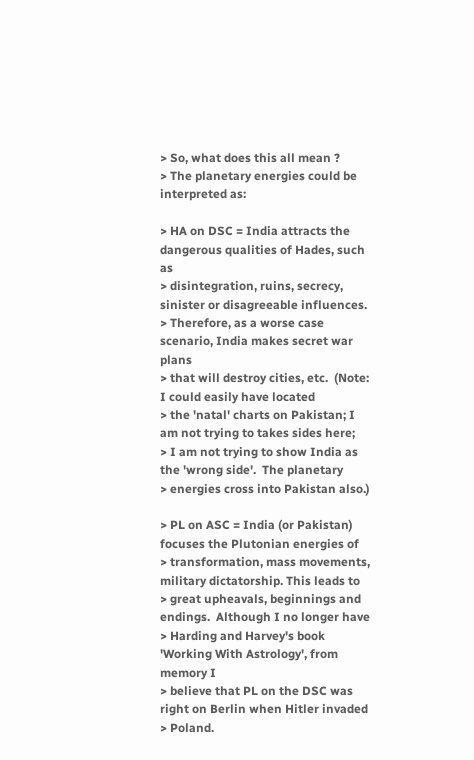> So, what does this all mean ?
> The planetary energies could be interpreted as:

> HA on DSC = India attracts the dangerous qualities of Hades, such as
> disintegration, ruins, secrecy, sinister or disagreeable influences.
> Therefore, as a worse case scenario, India makes secret war plans
> that will destroy cities, etc.  (Note: I could easily have located
> the 'natal' charts on Pakistan; I am not trying to takes sides here;
> I am not trying to show India as the 'wrong side'.  The planetary
> energies cross into Pakistan also.)

> PL on ASC = India (or Pakistan) focuses the Plutonian energies of
> transformation, mass movements, military dictatorship. This leads to
> great upheavals, beginnings and endings.  Although I no longer have
> Harding and Harvey's book 'Working With Astrology', from memory I
> believe that PL on the DSC was right on Berlin when Hitler invaded
> Poland.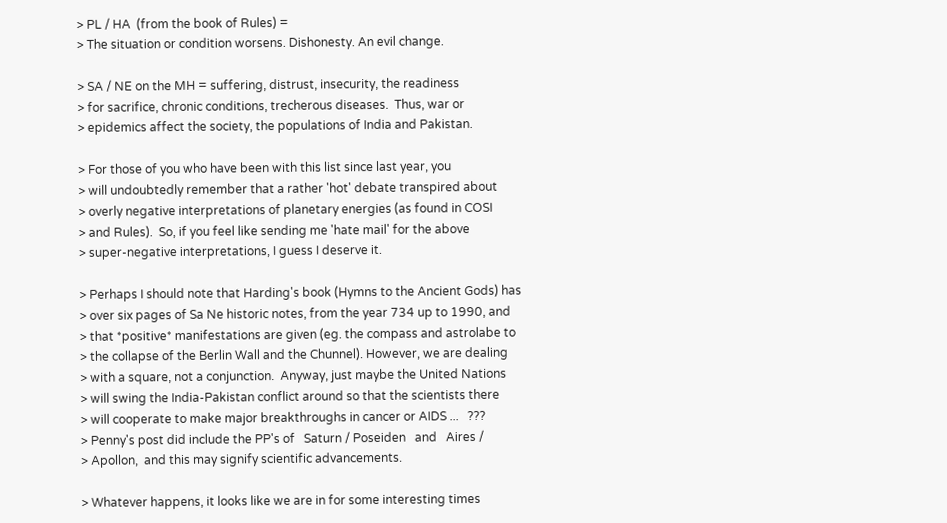> PL / HA  (from the book of Rules) =
> The situation or condition worsens. Dishonesty. An evil change.

> SA / NE on the MH = suffering, distrust, insecurity, the readiness
> for sacrifice, chronic conditions, trecherous diseases.  Thus, war or
> epidemics affect the society, the populations of India and Pakistan.

> For those of you who have been with this list since last year, you
> will undoubtedly remember that a rather 'hot' debate transpired about
> overly negative interpretations of planetary energies (as found in COSI
> and Rules).  So, if you feel like sending me 'hate mail' for the above
> super-negative interpretations, I guess I deserve it.

> Perhaps I should note that Harding's book (Hymns to the Ancient Gods) has
> over six pages of Sa Ne historic notes, from the year 734 up to 1990, and
> that *positive* manifestations are given (eg. the compass and astrolabe to
> the collapse of the Berlin Wall and the Chunnel). However, we are dealing
> with a square, not a conjunction.  Anyway, just maybe the United Nations
> will swing the India-Pakistan conflict around so that the scientists there
> will cooperate to make major breakthroughs in cancer or AIDS ...   ???
> Penny's post did include the PP's of   Saturn / Poseiden   and   Aires /
> Apollon,  and this may signify scientific advancements.

> Whatever happens, it looks like we are in for some interesting times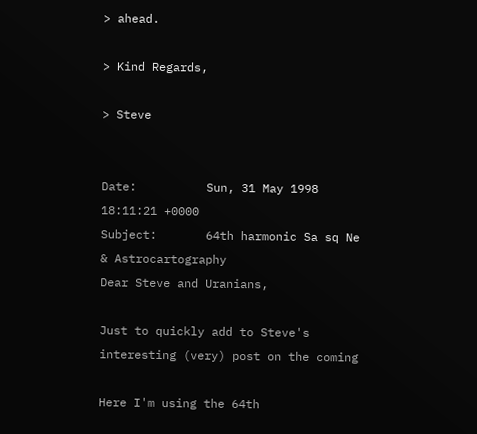> ahead.

> Kind Regards,

> Steve


Date:          Sun, 31 May 1998 18:11:21 +0000
Subject:       64th harmonic Sa sq Ne & Astrocartography
Dear Steve and Uranians,

Just to quickly add to Steve's interesting (very) post on the coming

Here I'm using the 64th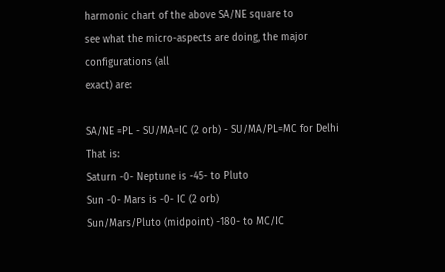harmonic chart of the above SA/NE square to
see what the micro-aspects are doing, the major configurations (all
exact) are:

SA/NE =PL - SU/MA=IC (2 orb) - SU/MA/PL=MC for Delhi
That is:
Saturn -0- Neptune is -45- to Pluto
Sun -0- Mars is -0- IC (2 orb)
Sun/Mars/Pluto (midpoint) -180- to MC/IC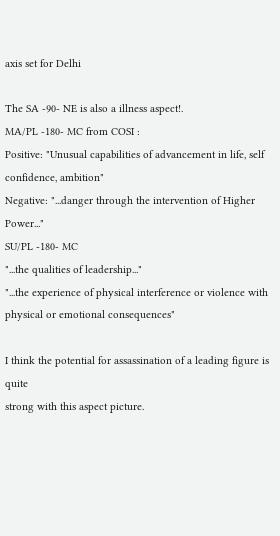axis set for Delhi

The SA -90- NE is also a illness aspect!.
MA/PL -180- MC from COSI :
Positive: "Unusual capabilities of advancement in life, self
confidence, ambition"
Negative: "...danger through the intervention of Higher Power..."
SU/PL -180- MC
"...the qualities of leadership..."
"...the experience of physical interference or violence with
physical or emotional consequences"

I think the potential for assassination of a leading figure is quite
strong with this aspect picture.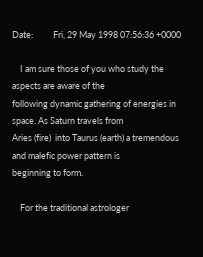Date:          Fri, 29 May 1998 07:56:36 +0000

    I am sure those of you who study the aspects are aware of the
following dynamic gathering of energies in space. As Saturn travels from
Aries (fire)  into Taurus (earth) a tremendous and malefic power pattern is
beginning to form.

    For the traditional astrologer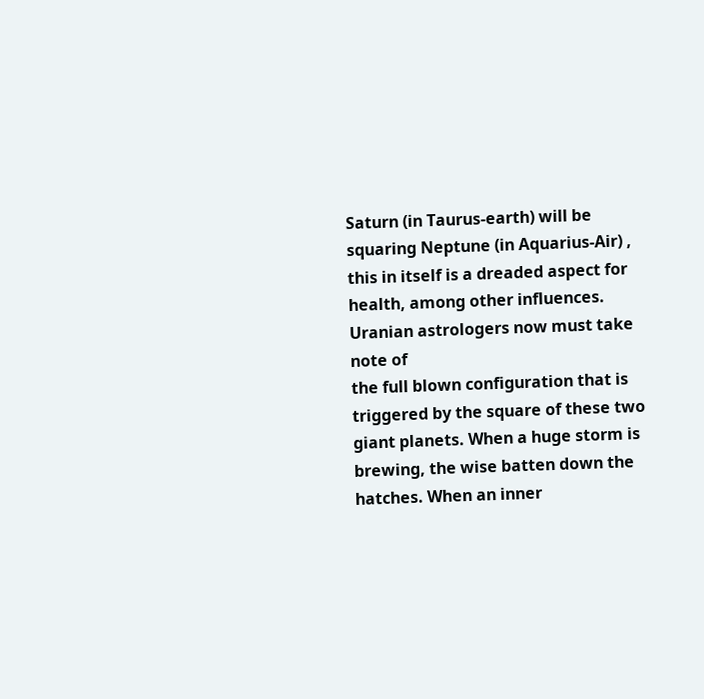Saturn (in Taurus-earth) will be
squaring Neptune (in Aquarius-Air) , this in itself is a dreaded aspect for
health, among other influences. Uranian astrologers now must take note of
the full blown configuration that is triggered by the square of these two
giant planets. When a huge storm is brewing, the wise batten down the
hatches. When an inner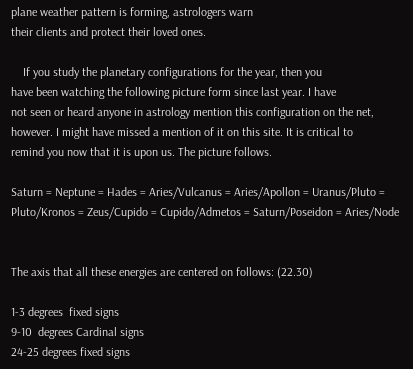plane weather pattern is forming, astrologers warn
their clients and protect their loved ones.

    If you study the planetary configurations for the year, then you
have been watching the following picture form since last year. I have
not seen or heard anyone in astrology mention this configuration on the net,
however. I might have missed a mention of it on this site. It is critical to
remind you now that it is upon us. The picture follows.

Saturn = Neptune = Hades = Aries/Vulcanus = Aries/Apollon = Uranus/Pluto =
Pluto/Kronos = Zeus/Cupido = Cupido/Admetos = Saturn/Poseidon = Aries/Node


The axis that all these energies are centered on follows: (22.30)

1-3 degrees  fixed signs
9-10  degrees Cardinal signs
24-25 degrees fixed signs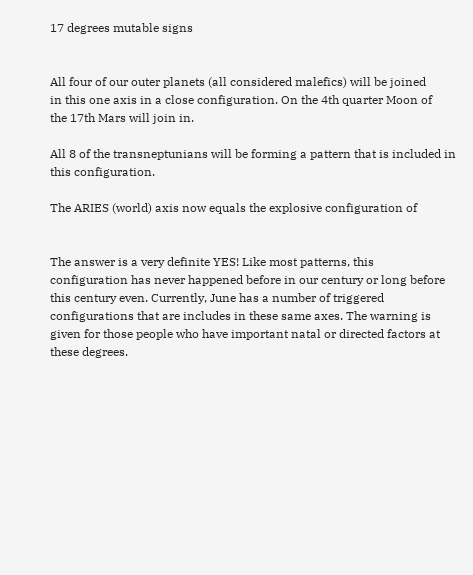17 degrees mutable signs


All four of our outer planets (all considered malefics) will be joined
in this one axis in a close configuration. On the 4th quarter Moon of
the 17th Mars will join in.

All 8 of the transneptunians will be forming a pattern that is included in
this configuration.

The ARIES (world) axis now equals the explosive configuration of


The answer is a very definite YES! Like most patterns, this
configuration has never happened before in our century or long before
this century even. Currently, June has a number of triggered
configurations that are includes in these same axes. The warning is
given for those people who have important natal or directed factors at
these degrees.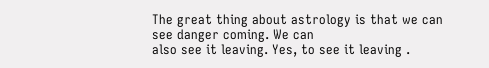The great thing about astrology is that we can see danger coming. We can
also see it leaving. Yes, to see it leaving .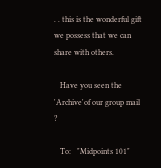. . this is the wonderful gift
we possess that we can share with others.

   Have you seen the 'Archive'of our group mail ?

   To:   "Midpoints 101"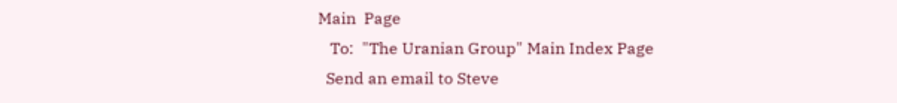Main  Page
   To:  "The Uranian Group" Main Index Page
  Send an email to Steve